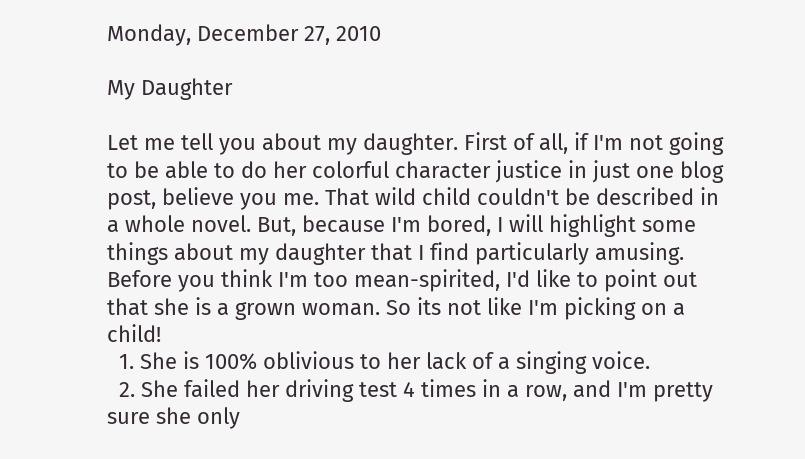Monday, December 27, 2010

My Daughter

Let me tell you about my daughter. First of all, if I'm not going to be able to do her colorful character justice in just one blog post, believe you me. That wild child couldn't be described in a whole novel. But, because I'm bored, I will highlight some things about my daughter that I find particularly amusing. Before you think I'm too mean-spirited, I'd like to point out that she is a grown woman. So its not like I'm picking on a child!
  1. She is 100% oblivious to her lack of a singing voice.
  2. She failed her driving test 4 times in a row, and I'm pretty sure she only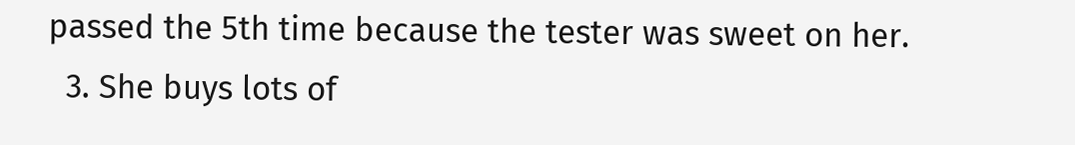passed the 5th time because the tester was sweet on her.
  3. She buys lots of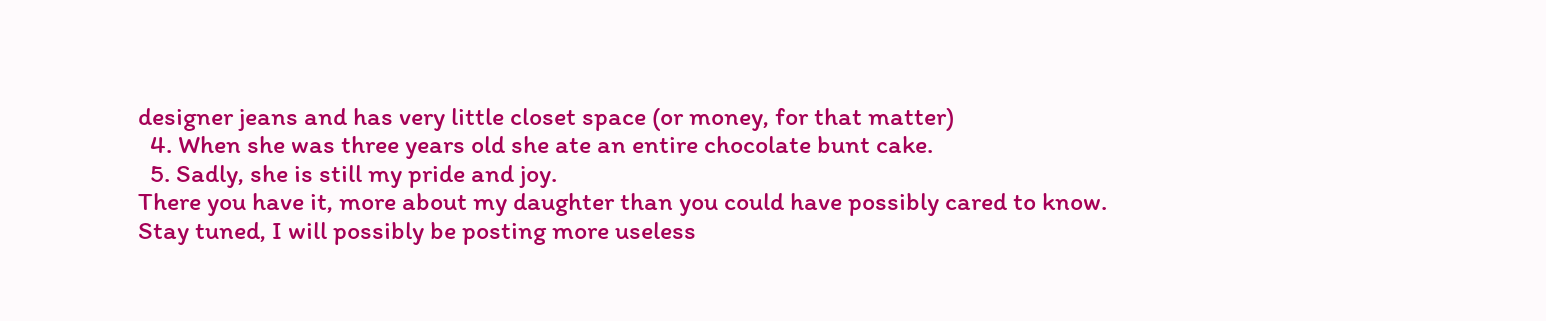designer jeans and has very little closet space (or money, for that matter)
  4. When she was three years old she ate an entire chocolate bunt cake.
  5. Sadly, she is still my pride and joy.
There you have it, more about my daughter than you could have possibly cared to know. Stay tuned, I will possibly be posting more useless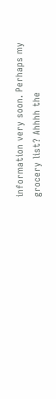information very soon. Perhaps my grocery list? Ahhhh the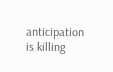anticipation is killing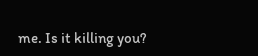me. Is it killing you?